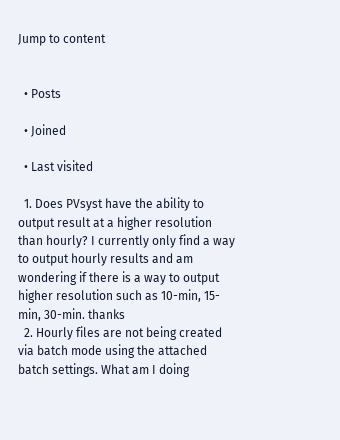Jump to content


  • Posts

  • Joined

  • Last visited

  1. Does PVsyst have the ability to output result at a higher resolution than hourly? I currently only find a way to output hourly results and am wondering if there is a way to output higher resolution such as 10-min, 15-min, 30-min. thanks
  2. Hourly files are not being created via batch mode using the attached batch settings. What am I doing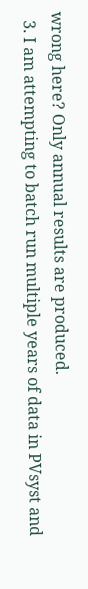wrong here? Only annual results are produced.
  3. I am attempting to batch run multiple years of data in PVsyst and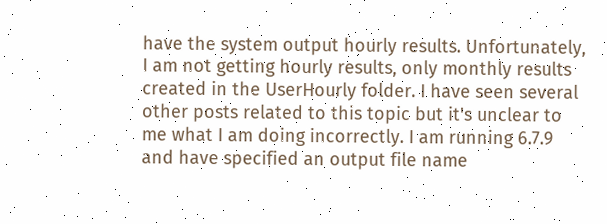have the system output hourly results. Unfortunately, I am not getting hourly results, only monthly results created in the UserHourly folder. I have seen several other posts related to this topic but it's unclear to me what I am doing incorrectly. I am running 6.7.9 and have specified an output file name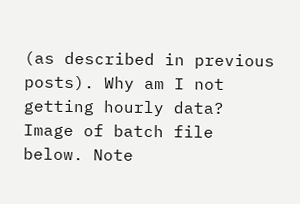(as described in previous posts). Why am I not getting hourly data? Image of batch file below. Note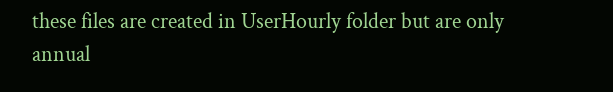these files are created in UserHourly folder but are only annual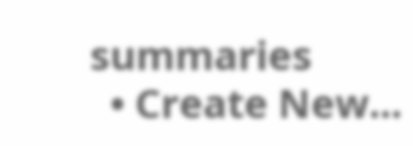summaries
  • Create New...